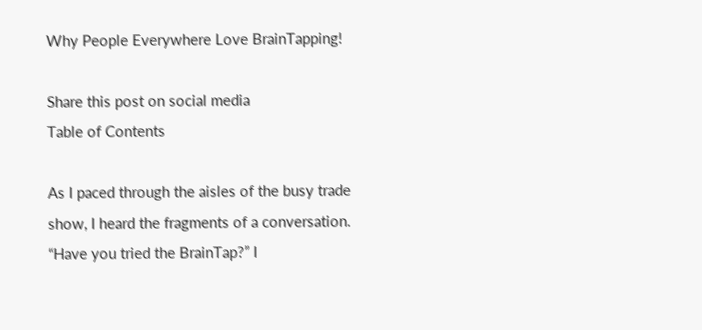Why People Everywhere Love BrainTapping!

Share this post on social media
Table of Contents

As I paced through the aisles of the busy trade show, I heard the fragments of a conversation. “Have you tried the BrainTap?” I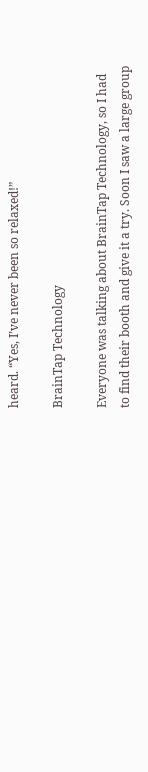heard. “Yes, I’ve never been so relaxed!”

BrainTap Technology

Everyone was talking about BrainTap Technology, so I had to find their booth and give it a try. Soon I saw a large group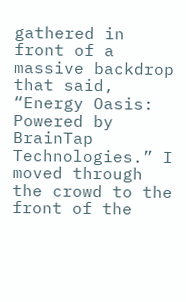gathered in front of a massive backdrop that said, “Energy Oasis: Powered by BrainTap Technologies.” I moved through the crowd to the front of the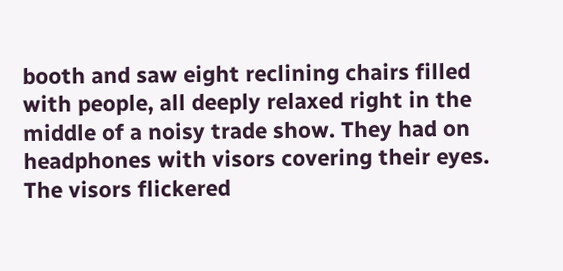booth and saw eight reclining chairs filled with people, all deeply relaxed right in the middle of a noisy trade show. They had on headphones with visors covering their eyes. The visors flickered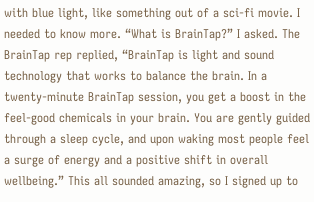with blue light, like something out of a sci-fi movie. I needed to know more. “What is BrainTap?” I asked. The BrainTap rep replied, “BrainTap is light and sound technology that works to balance the brain. In a twenty-minute BrainTap session, you get a boost in the feel-good chemicals in your brain. You are gently guided through a sleep cycle, and upon waking most people feel a surge of energy and a positive shift in overall wellbeing.” This all sounded amazing, so I signed up to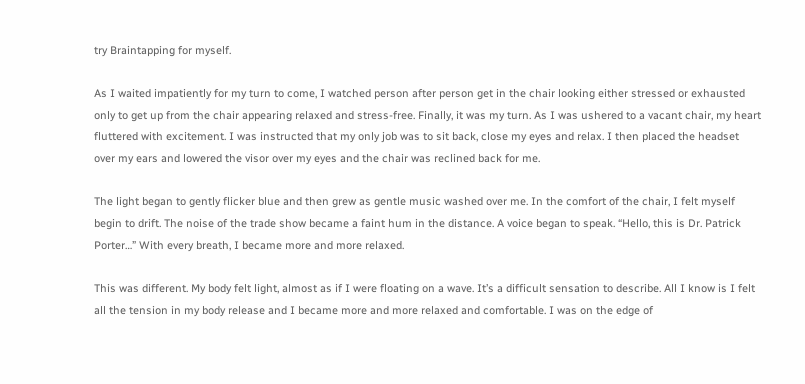try Braintapping for myself.

As I waited impatiently for my turn to come, I watched person after person get in the chair looking either stressed or exhausted only to get up from the chair appearing relaxed and stress-free. Finally, it was my turn. As I was ushered to a vacant chair, my heart fluttered with excitement. I was instructed that my only job was to sit back, close my eyes and relax. I then placed the headset over my ears and lowered the visor over my eyes and the chair was reclined back for me.

The light began to gently flicker blue and then grew as gentle music washed over me. In the comfort of the chair, I felt myself begin to drift. The noise of the trade show became a faint hum in the distance. A voice began to speak. “Hello, this is Dr. Patrick Porter…” With every breath, I became more and more relaxed.

This was different. My body felt light, almost as if I were floating on a wave. It’s a difficult sensation to describe. All I know is I felt all the tension in my body release and I became more and more relaxed and comfortable. I was on the edge of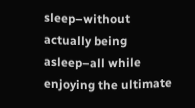sleep–without actually being asleep–all while enjoying the ultimate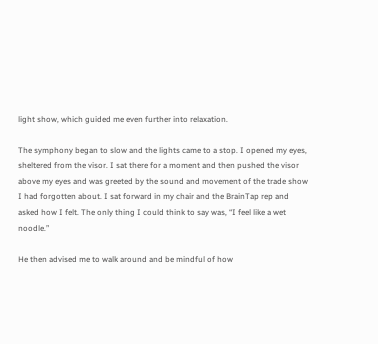light show, which guided me even further into relaxation.

The symphony began to slow and the lights came to a stop. I opened my eyes, sheltered from the visor. I sat there for a moment and then pushed the visor above my eyes and was greeted by the sound and movement of the trade show I had forgotten about. I sat forward in my chair and the BrainTap rep and asked how I felt. The only thing I could think to say was, “I feel like a wet noodle.”

He then advised me to walk around and be mindful of how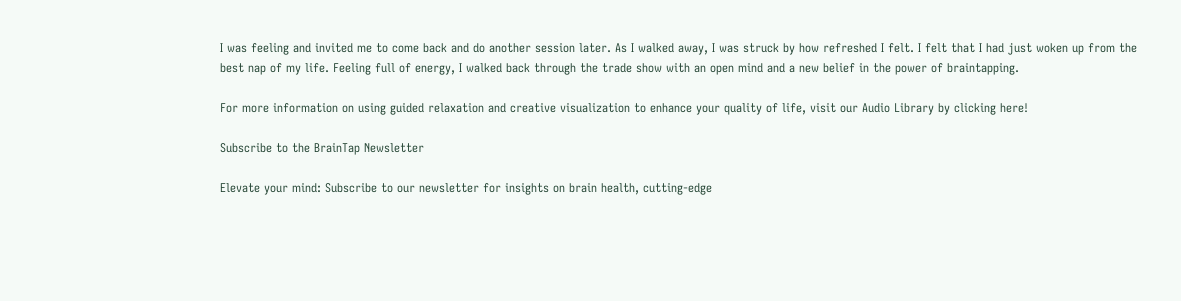I was feeling and invited me to come back and do another session later. As I walked away, I was struck by how refreshed I felt. I felt that I had just woken up from the best nap of my life. Feeling full of energy, I walked back through the trade show with an open mind and a new belief in the power of braintapping.

For more information on using guided relaxation and creative visualization to enhance your quality of life, visit our Audio Library by clicking here!

Subscribe to the BrainTap Newsletter

Elevate your mind: Subscribe to our newsletter for insights on brain health, cutting-edge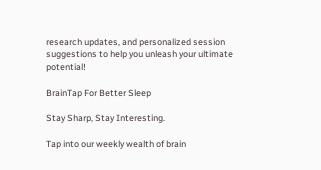research updates, and personalized session suggestions to help you unleash your ultimate potential!

BrainTap For Better Sleep

Stay Sharp, Stay Interesting.

Tap into our weekly wealth of brain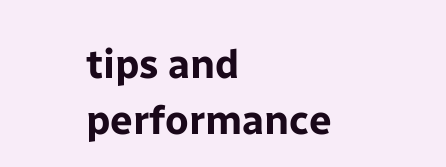tips and performance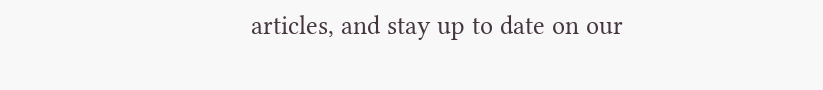articles, and stay up to date on our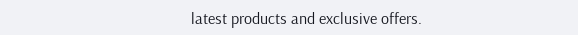latest products and exclusive offers.